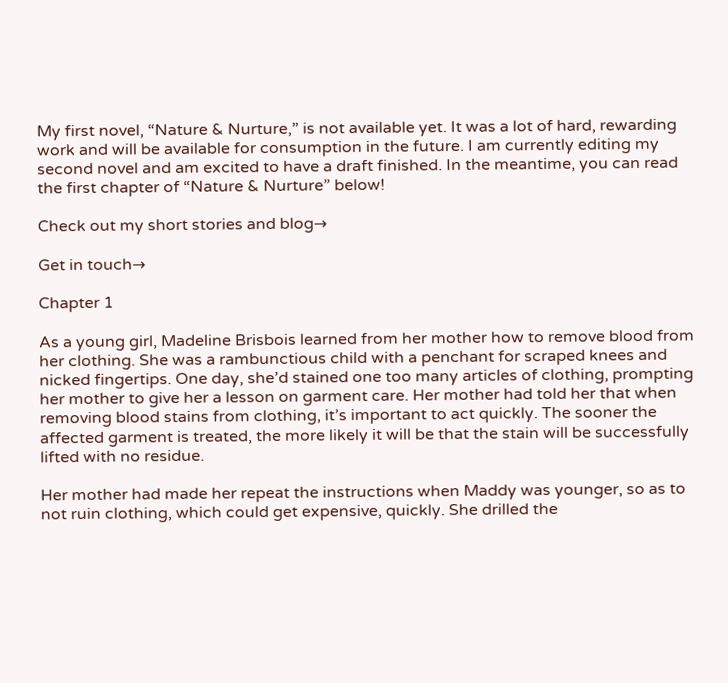My first novel, “Nature & Nurture,” is not available yet. It was a lot of hard, rewarding work and will be available for consumption in the future. I am currently editing my second novel and am excited to have a draft finished. In the meantime, you can read the first chapter of “Nature & Nurture” below!

Check out my short stories and blog→

Get in touch→

Chapter 1

As a young girl, Madeline Brisbois learned from her mother how to remove blood from her clothing. She was a rambunctious child with a penchant for scraped knees and nicked fingertips. One day, she’d stained one too many articles of clothing, prompting her mother to give her a lesson on garment care. Her mother had told her that when removing blood stains from clothing, it’s important to act quickly. The sooner the affected garment is treated, the more likely it will be that the stain will be successfully lifted with no residue.

Her mother had made her repeat the instructions when Maddy was younger, so as to not ruin clothing, which could get expensive, quickly. She drilled the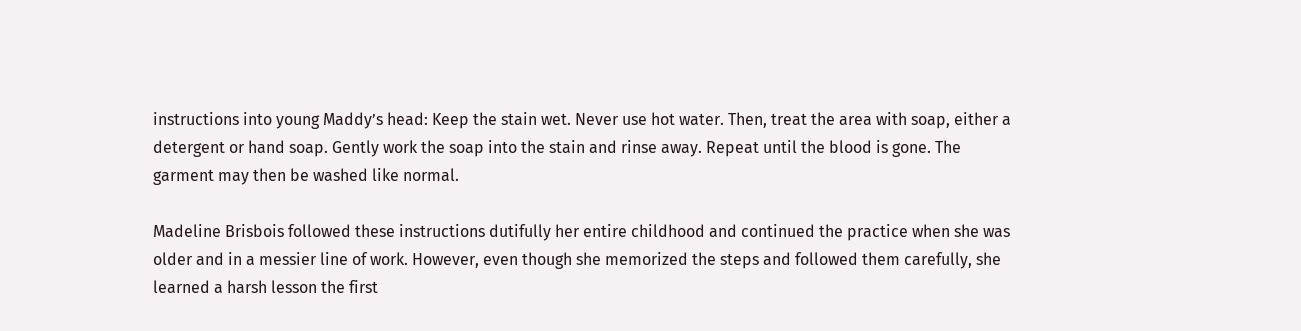instructions into young Maddy’s head: Keep the stain wet. Never use hot water. Then, treat the area with soap, either a detergent or hand soap. Gently work the soap into the stain and rinse away. Repeat until the blood is gone. The garment may then be washed like normal.

Madeline Brisbois followed these instructions dutifully her entire childhood and continued the practice when she was older and in a messier line of work. However, even though she memorized the steps and followed them carefully, she learned a harsh lesson the first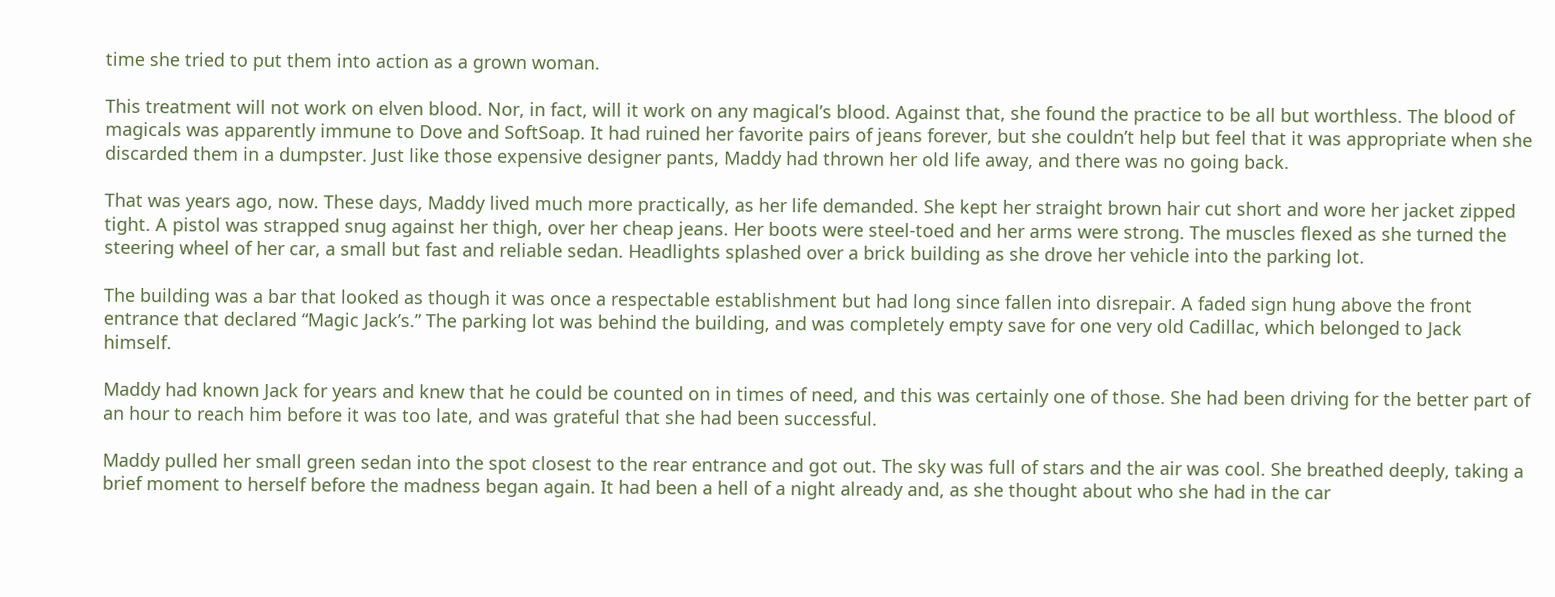time she tried to put them into action as a grown woman.

This treatment will not work on elven blood. Nor, in fact, will it work on any magical’s blood. Against that, she found the practice to be all but worthless. The blood of magicals was apparently immune to Dove and SoftSoap. It had ruined her favorite pairs of jeans forever, but she couldn’t help but feel that it was appropriate when she discarded them in a dumpster. Just like those expensive designer pants, Maddy had thrown her old life away, and there was no going back.

That was years ago, now. These days, Maddy lived much more practically, as her life demanded. She kept her straight brown hair cut short and wore her jacket zipped tight. A pistol was strapped snug against her thigh, over her cheap jeans. Her boots were steel-toed and her arms were strong. The muscles flexed as she turned the steering wheel of her car, a small but fast and reliable sedan. Headlights splashed over a brick building as she drove her vehicle into the parking lot.

The building was a bar that looked as though it was once a respectable establishment but had long since fallen into disrepair. A faded sign hung above the front entrance that declared “Magic Jack’s.” The parking lot was behind the building, and was completely empty save for one very old Cadillac, which belonged to Jack himself.

Maddy had known Jack for years and knew that he could be counted on in times of need, and this was certainly one of those. She had been driving for the better part of an hour to reach him before it was too late, and was grateful that she had been successful.

Maddy pulled her small green sedan into the spot closest to the rear entrance and got out. The sky was full of stars and the air was cool. She breathed deeply, taking a brief moment to herself before the madness began again. It had been a hell of a night already and, as she thought about who she had in the car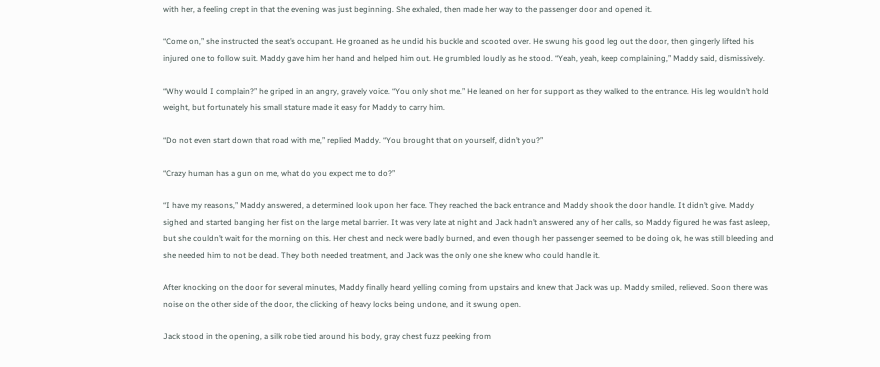with her, a feeling crept in that the evening was just beginning. She exhaled, then made her way to the passenger door and opened it.

“Come on,” she instructed the seat’s occupant. He groaned as he undid his buckle and scooted over. He swung his good leg out the door, then gingerly lifted his injured one to follow suit. Maddy gave him her hand and helped him out. He grumbled loudly as he stood. “Yeah, yeah, keep complaining,” Maddy said, dismissively.

“Why would I complain?” he griped in an angry, gravely voice. “You only shot me.” He leaned on her for support as they walked to the entrance. His leg wouldn’t hold weight, but fortunately his small stature made it easy for Maddy to carry him.

“Do not even start down that road with me,” replied Maddy. “You brought that on yourself, didn’t you?”

“Crazy human has a gun on me, what do you expect me to do?”

“I have my reasons,” Maddy answered, a determined look upon her face. They reached the back entrance and Maddy shook the door handle. It didn’t give. Maddy sighed and started banging her fist on the large metal barrier. It was very late at night and Jack hadn’t answered any of her calls, so Maddy figured he was fast asleep, but she couldn’t wait for the morning on this. Her chest and neck were badly burned, and even though her passenger seemed to be doing ok, he was still bleeding and she needed him to not be dead. They both needed treatment, and Jack was the only one she knew who could handle it.

After knocking on the door for several minutes, Maddy finally heard yelling coming from upstairs and knew that Jack was up. Maddy smiled, relieved. Soon there was noise on the other side of the door, the clicking of heavy locks being undone, and it swung open.

Jack stood in the opening, a silk robe tied around his body, gray chest fuzz peeking from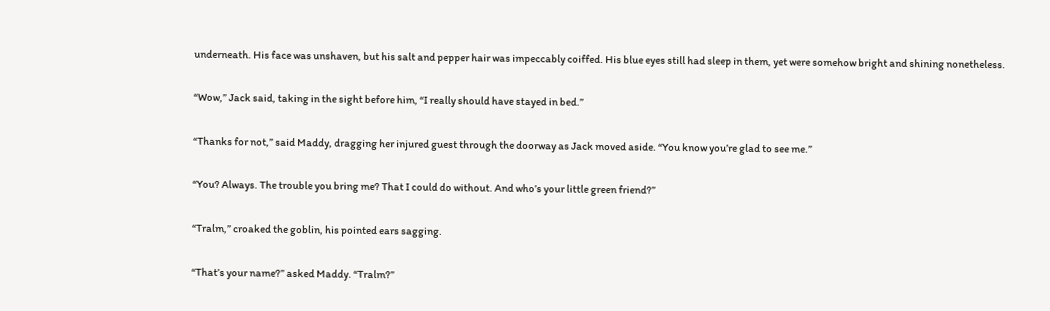underneath. His face was unshaven, but his salt and pepper hair was impeccably coiffed. His blue eyes still had sleep in them, yet were somehow bright and shining nonetheless.

“Wow,” Jack said, taking in the sight before him, “I really should have stayed in bed.”

“Thanks for not,” said Maddy, dragging her injured guest through the doorway as Jack moved aside. “You know you’re glad to see me.”

“You? Always. The trouble you bring me? That I could do without. And who’s your little green friend?”

“Tralm,” croaked the goblin, his pointed ears sagging.

“That’s your name?” asked Maddy. “Tralm?”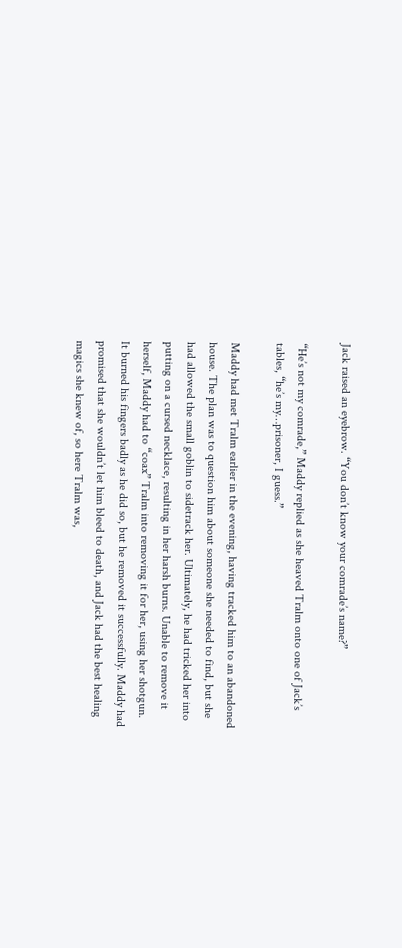Jack raised an eyebrow. “You don’t know your comrade’s name?”

“He’s not my comrade,” Maddy replied as she heaved Tralm onto one of Jack’s tables, “he’s my…prisoner, I guess.”

Maddy had met Tralm earlier in the evening, having tracked him to an abandoned house. The plan was to question him about someone she needed to find, but she had allowed the small goblin to sidetrack her. Ultimately, he had tricked her into putting on a cursed necklace, resulting in her harsh burns. Unable to remove it herself, Maddy had to “coax” Tralm into removing it for her, using her shotgun. It burned his fingers badly as he did so, but he removed it successfully. Maddy had promised that she wouldn’t let him bleed to death, and Jack had the best healing magics she knew of, so here Tralm was,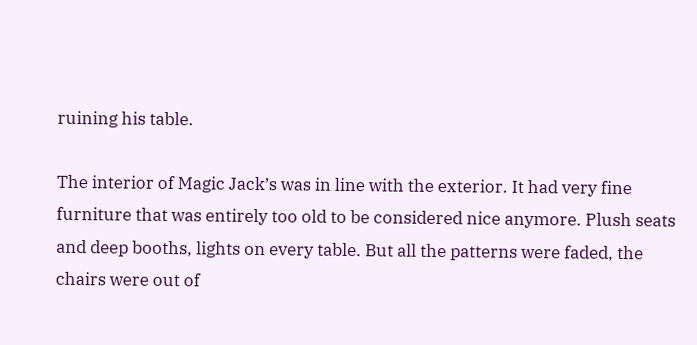ruining his table.

The interior of Magic Jack’s was in line with the exterior. It had very fine furniture that was entirely too old to be considered nice anymore. Plush seats and deep booths, lights on every table. But all the patterns were faded, the chairs were out of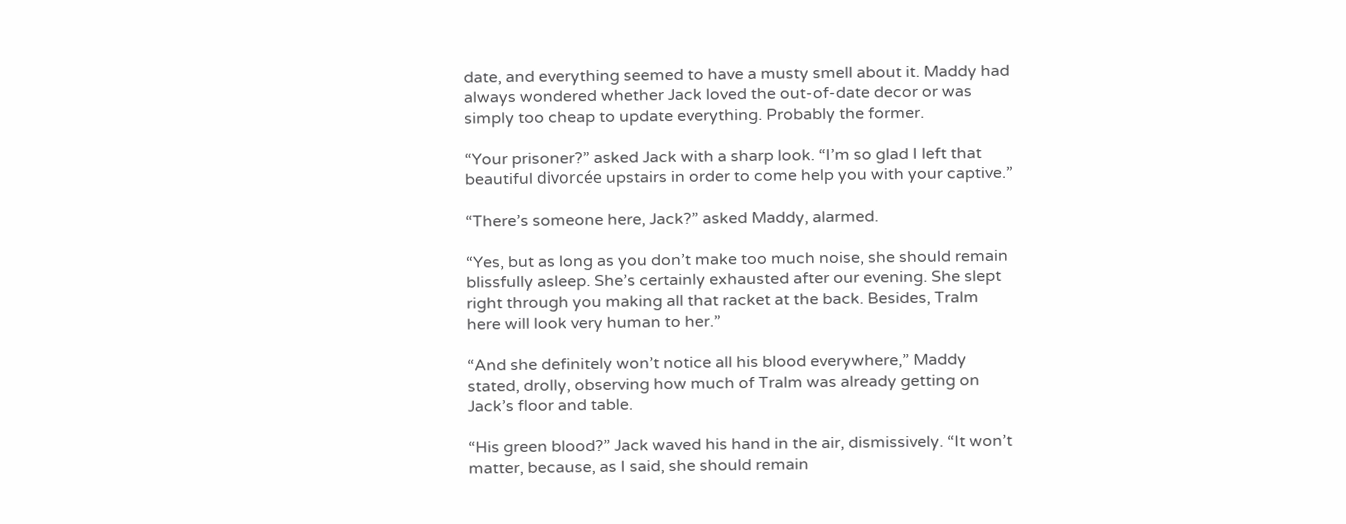date, and everything seemed to have a musty smell about it. Maddy had always wondered whether Jack loved the out-of-date decor or was simply too cheap to update everything. Probably the former.

“Your prisoner?” asked Jack with a sharp look. “I’m so glad I left that beautiful divorcée upstairs in order to come help you with your captive.”

“There’s someone here, Jack?” asked Maddy, alarmed.

“Yes, but as long as you don’t make too much noise, she should remain blissfully asleep. She’s certainly exhausted after our evening. She slept right through you making all that racket at the back. Besides, Tralm here will look very human to her.”

“And she definitely won’t notice all his blood everywhere,” Maddy stated, drolly, observing how much of Tralm was already getting on Jack’s floor and table.

“His green blood?” Jack waved his hand in the air, dismissively. “It won’t matter, because, as I said, she should remain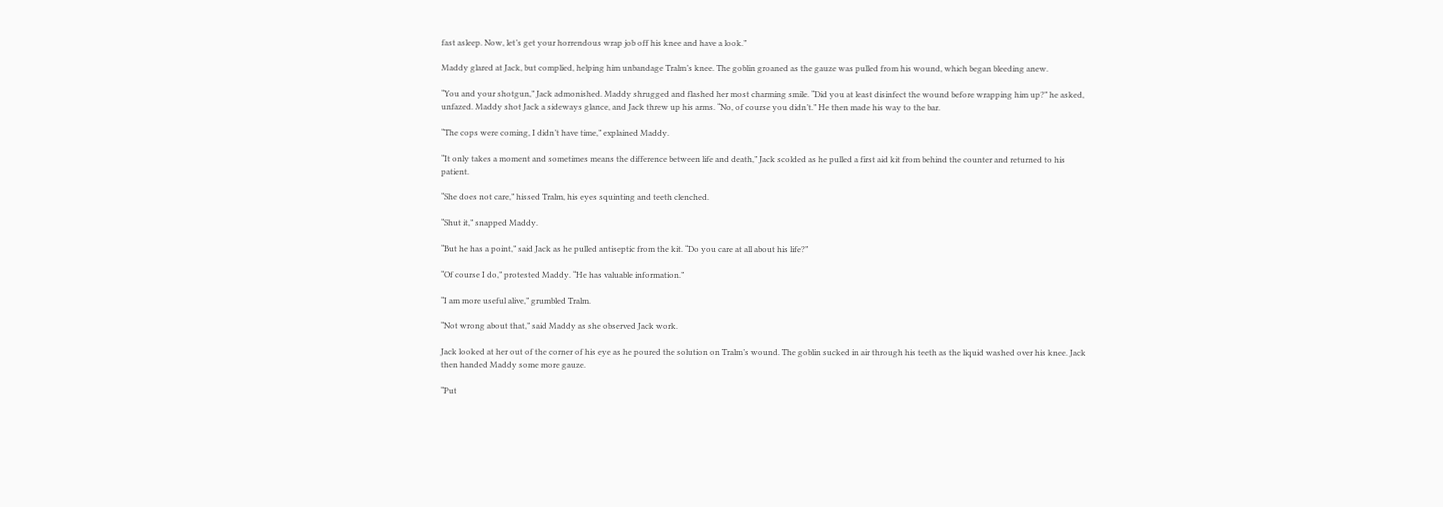fast asleep. Now, let’s get your horrendous wrap job off his knee and have a look.”

Maddy glared at Jack, but complied, helping him unbandage Tralm’s knee. The goblin groaned as the gauze was pulled from his wound, which began bleeding anew.

“You and your shotgun,” Jack admonished. Maddy shrugged and flashed her most charming smile. “Did you at least disinfect the wound before wrapping him up?” he asked, unfazed. Maddy shot Jack a sideways glance, and Jack threw up his arms. “No, of course you didn’t.” He then made his way to the bar.

“The cops were coming, I didn’t have time,” explained Maddy.

“It only takes a moment and sometimes means the difference between life and death,” Jack scolded as he pulled a first aid kit from behind the counter and returned to his patient.

“She does not care,” hissed Tralm, his eyes squinting and teeth clenched.

“Shut it,” snapped Maddy.

“But he has a point,” said Jack as he pulled antiseptic from the kit. “Do you care at all about his life?”

“Of course I do,” protested Maddy. “He has valuable information.”

“I am more useful alive,” grumbled Tralm.

“Not wrong about that,” said Maddy as she observed Jack work.

Jack looked at her out of the corner of his eye as he poured the solution on Tralm’s wound. The goblin sucked in air through his teeth as the liquid washed over his knee. Jack then handed Maddy some more gauze.

“Put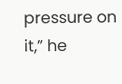pressure on it,” he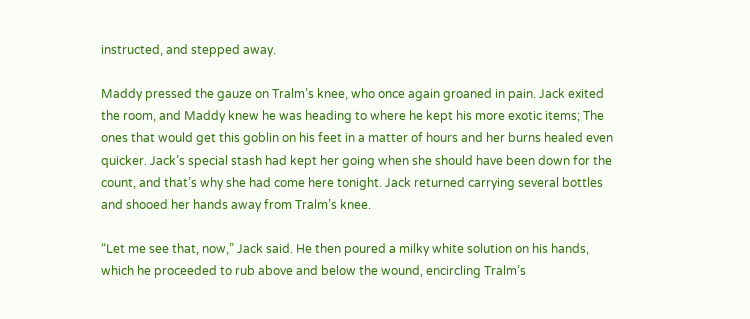instructed, and stepped away.

Maddy pressed the gauze on Tralm’s knee, who once again groaned in pain. Jack exited the room, and Maddy knew he was heading to where he kept his more exotic items; The ones that would get this goblin on his feet in a matter of hours and her burns healed even quicker. Jack’s special stash had kept her going when she should have been down for the count, and that’s why she had come here tonight. Jack returned carrying several bottles and shooed her hands away from Tralm’s knee.

“Let me see that, now,” Jack said. He then poured a milky white solution on his hands, which he proceeded to rub above and below the wound, encircling Tralm’s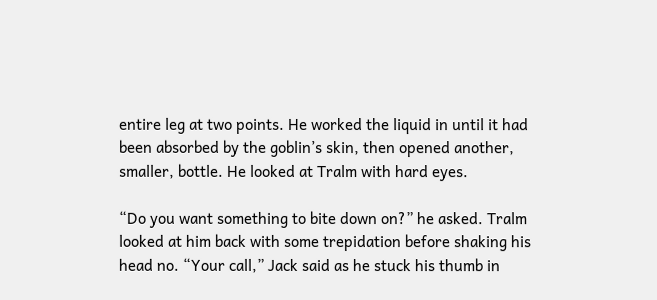entire leg at two points. He worked the liquid in until it had been absorbed by the goblin’s skin, then opened another, smaller, bottle. He looked at Tralm with hard eyes.

“Do you want something to bite down on?” he asked. Tralm looked at him back with some trepidation before shaking his head no. “Your call,” Jack said as he stuck his thumb in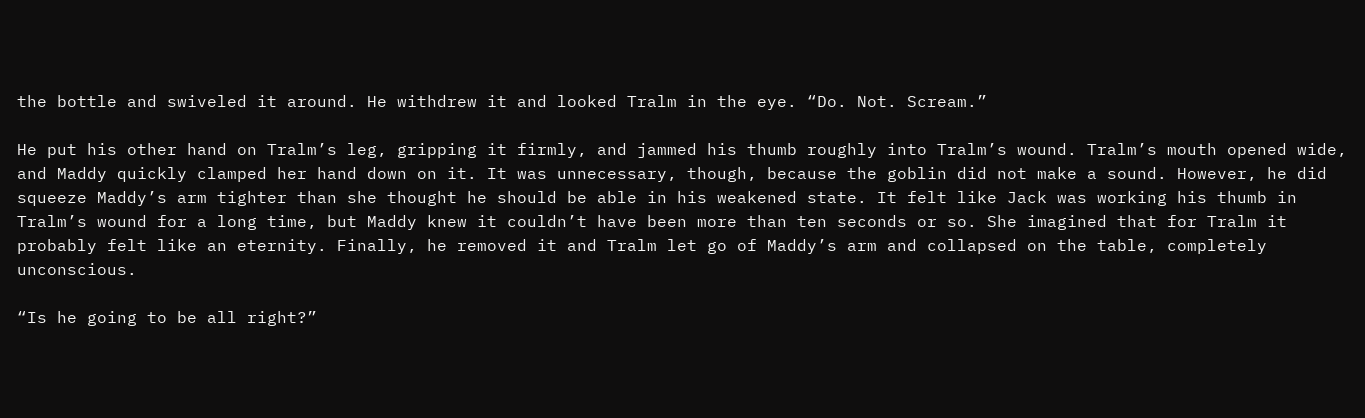the bottle and swiveled it around. He withdrew it and looked Tralm in the eye. “Do. Not. Scream.”

He put his other hand on Tralm’s leg, gripping it firmly, and jammed his thumb roughly into Tralm’s wound. Tralm’s mouth opened wide, and Maddy quickly clamped her hand down on it. It was unnecessary, though, because the goblin did not make a sound. However, he did squeeze Maddy’s arm tighter than she thought he should be able in his weakened state. It felt like Jack was working his thumb in Tralm’s wound for a long time, but Maddy knew it couldn’t have been more than ten seconds or so. She imagined that for Tralm it probably felt like an eternity. Finally, he removed it and Tralm let go of Maddy’s arm and collapsed on the table, completely unconscious.

“Is he going to be all right?”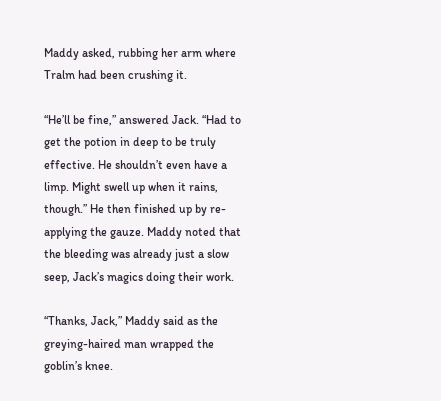Maddy asked, rubbing her arm where Tralm had been crushing it.

“He’ll be fine,” answered Jack. “Had to get the potion in deep to be truly effective. He shouldn’t even have a limp. Might swell up when it rains, though.” He then finished up by re-applying the gauze. Maddy noted that the bleeding was already just a slow seep, Jack’s magics doing their work.

“Thanks, Jack,” Maddy said as the greying-haired man wrapped the goblin’s knee.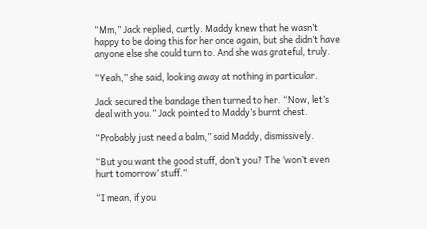“Mm,” Jack replied, curtly. Maddy knew that he wasn’t happy to be doing this for her once again, but she didn’t have anyone else she could turn to. And she was grateful, truly.

“Yeah,” she said, looking away at nothing in particular.

Jack secured the bandage then turned to her. “Now, let’s deal with you.” Jack pointed to Maddy’s burnt chest.

“Probably just need a balm,” said Maddy, dismissively.

“But you want the good stuff, don’t you? The ‘won’t even hurt tomorrow’ stuff.”

“I mean, if you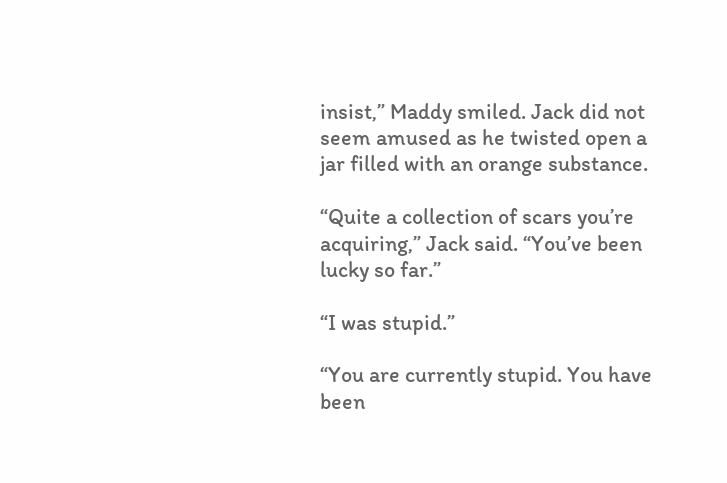insist,” Maddy smiled. Jack did not seem amused as he twisted open a jar filled with an orange substance.

“Quite a collection of scars you’re acquiring,” Jack said. “You’ve been lucky so far.”

“I was stupid.”

“You are currently stupid. You have been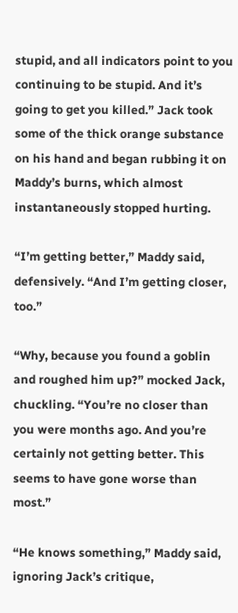stupid, and all indicators point to you continuing to be stupid. And it’s going to get you killed.” Jack took some of the thick orange substance on his hand and began rubbing it on Maddy’s burns, which almost instantaneously stopped hurting.

“I’m getting better,” Maddy said, defensively. “And I’m getting closer, too.”

“Why, because you found a goblin and roughed him up?” mocked Jack, chuckling. “You’re no closer than you were months ago. And you’re certainly not getting better. This seems to have gone worse than most.”

“He knows something,” Maddy said, ignoring Jack’s critique,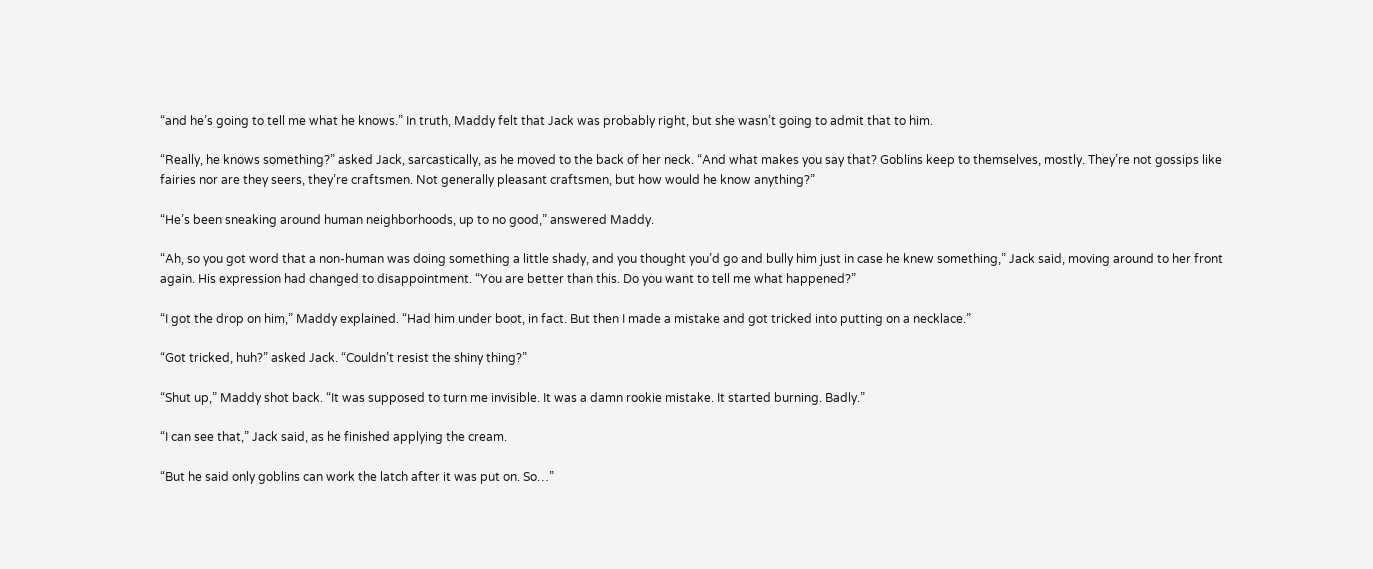“and he’s going to tell me what he knows.” In truth, Maddy felt that Jack was probably right, but she wasn’t going to admit that to him.

“Really, he knows something?” asked Jack, sarcastically, as he moved to the back of her neck. “And what makes you say that? Goblins keep to themselves, mostly. They’re not gossips like fairies nor are they seers, they’re craftsmen. Not generally pleasant craftsmen, but how would he know anything?”

“He’s been sneaking around human neighborhoods, up to no good,” answered Maddy.

“Ah, so you got word that a non-human was doing something a little shady, and you thought you’d go and bully him just in case he knew something,” Jack said, moving around to her front again. His expression had changed to disappointment. “You are better than this. Do you want to tell me what happened?”

“I got the drop on him,” Maddy explained. “Had him under boot, in fact. But then I made a mistake and got tricked into putting on a necklace.”

“Got tricked, huh?” asked Jack. “Couldn’t resist the shiny thing?”

“Shut up,” Maddy shot back. “It was supposed to turn me invisible. It was a damn rookie mistake. It started burning. Badly.”

“I can see that,” Jack said, as he finished applying the cream.

“But he said only goblins can work the latch after it was put on. So…”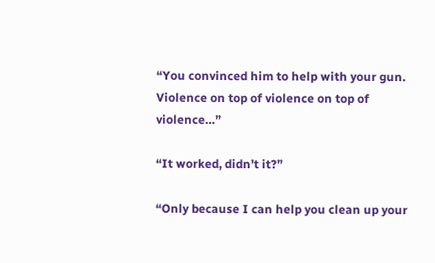“You convinced him to help with your gun. Violence on top of violence on top of violence…”

“It worked, didn’t it?”

“Only because I can help you clean up your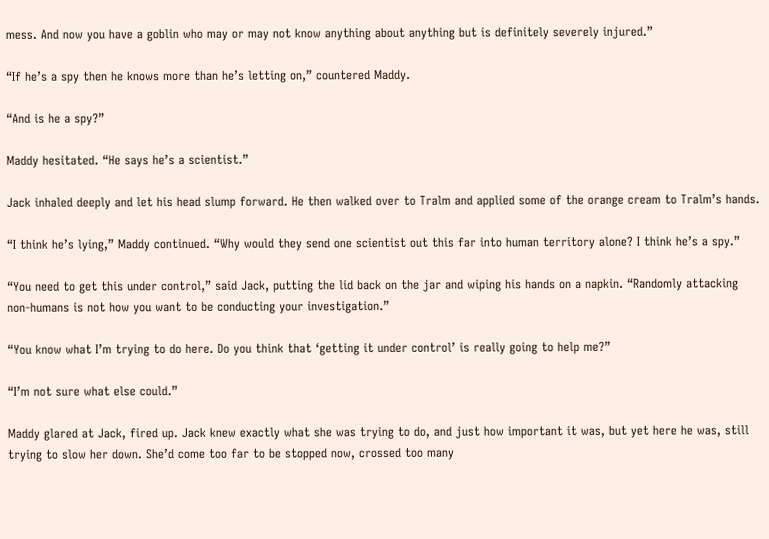mess. And now you have a goblin who may or may not know anything about anything but is definitely severely injured.”

“If he’s a spy then he knows more than he’s letting on,” countered Maddy.

“And is he a spy?”

Maddy hesitated. “He says he’s a scientist.”

Jack inhaled deeply and let his head slump forward. He then walked over to Tralm and applied some of the orange cream to Tralm’s hands.

“I think he’s lying,” Maddy continued. “Why would they send one scientist out this far into human territory alone? I think he’s a spy.”

“You need to get this under control,” said Jack, putting the lid back on the jar and wiping his hands on a napkin. “Randomly attacking non-humans is not how you want to be conducting your investigation.”

“You know what I’m trying to do here. Do you think that ‘getting it under control’ is really going to help me?”

“I’m not sure what else could.”

Maddy glared at Jack, fired up. Jack knew exactly what she was trying to do, and just how important it was, but yet here he was, still trying to slow her down. She’d come too far to be stopped now, crossed too many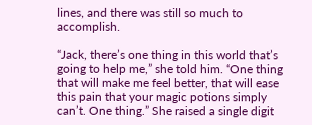lines, and there was still so much to accomplish.

“Jack, there’s one thing in this world that’s going to help me,” she told him. “One thing that will make me feel better, that will ease this pain that your magic potions simply can’t. One thing.” She raised a single digit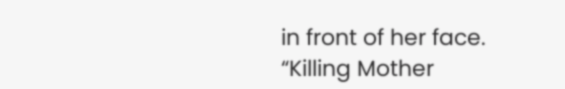in front of her face. “Killing Mother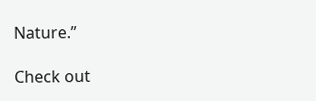Nature.”

Check out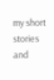my short stories and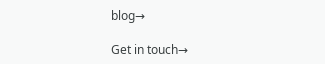blog→

Get in touch→